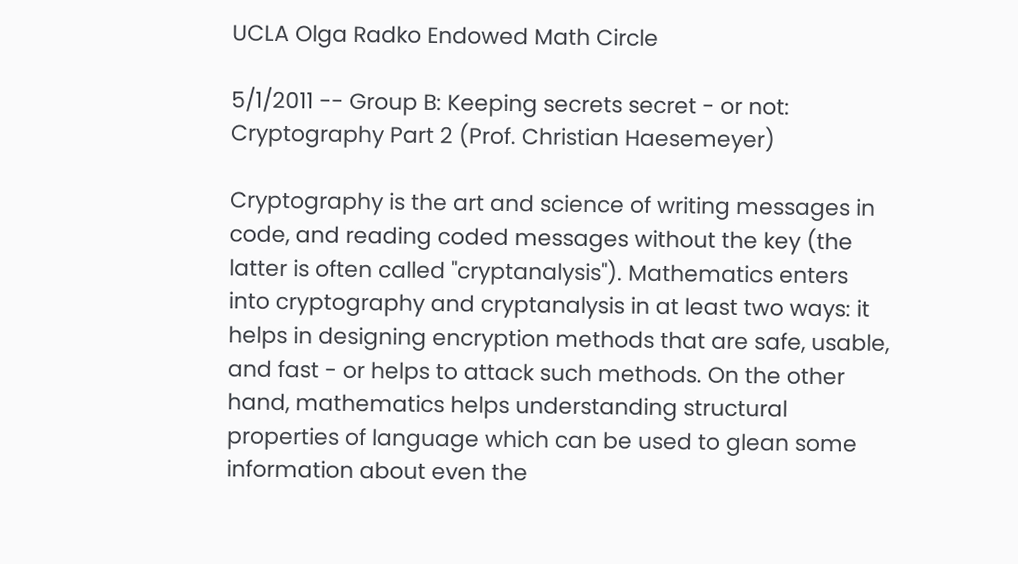UCLA Olga Radko Endowed Math Circle

5/1/2011 -- Group B: Keeping secrets secret - or not: Cryptography Part 2 (Prof. Christian Haesemeyer)

Cryptography is the art and science of writing messages in code, and reading coded messages without the key (the latter is often called "cryptanalysis"). Mathematics enters into cryptography and cryptanalysis in at least two ways: it helps in designing encryption methods that are safe, usable, and fast - or helps to attack such methods. On the other hand, mathematics helps understanding structural properties of language which can be used to glean some information about even the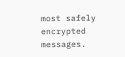most safely encrypted messages.